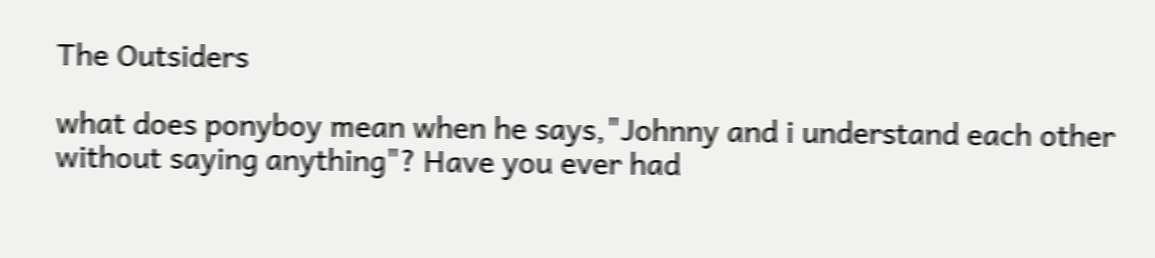The Outsiders

what does ponyboy mean when he says,"Johnny and i understand each other without saying anything"? Have you ever had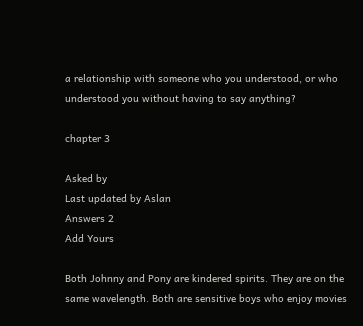a relationship with someone who you understood, or who understood you without having to say anything?

chapter 3

Asked by
Last updated by Aslan
Answers 2
Add Yours

Both Johnny and Pony are kindered spirits. They are on the same wavelength. Both are sensitive boys who enjoy movies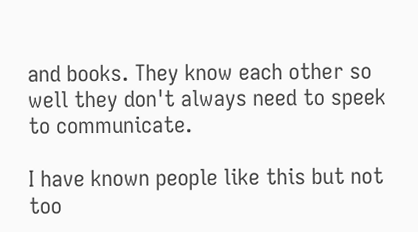and books. They know each other so well they don't always need to speek to communicate.

I have known people like this but not too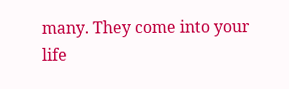many. They come into your life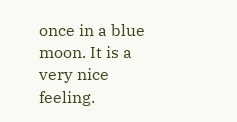once in a blue moon. It is a very nice feeling.